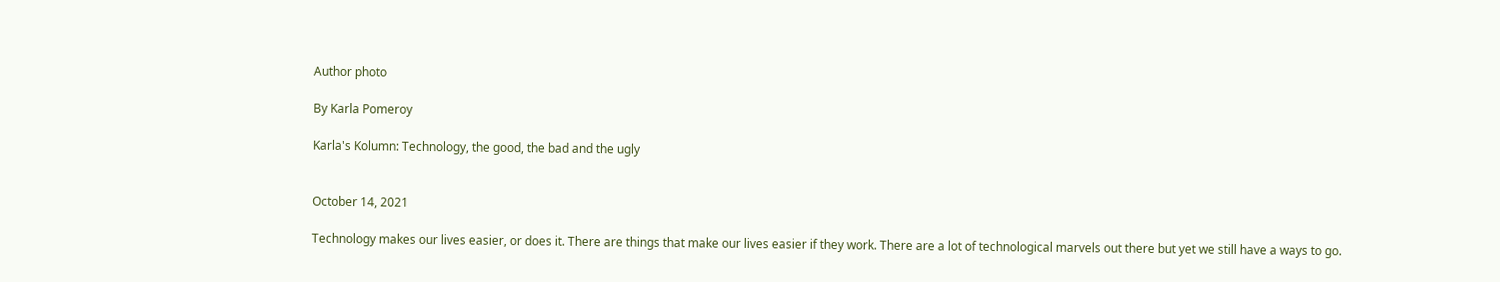Author photo

By Karla Pomeroy

Karla's Kolumn: Technology, the good, the bad and the ugly


October 14, 2021

Technology makes our lives easier, or does it. There are things that make our lives easier if they work. There are a lot of technological marvels out there but yet we still have a ways to go.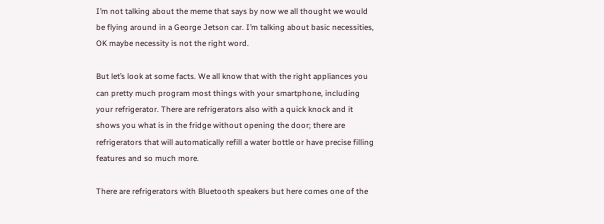I’m not talking about the meme that says by now we all thought we would be flying around in a George Jetson car. I’m talking about basic necessities, OK maybe necessity is not the right word.

But let’s look at some facts. We all know that with the right appliances you can pretty much program most things with your smartphone, including your refrigerator. There are refrigerators also with a quick knock and it shows you what is in the fridge without opening the door; there are refrigerators that will automatically refill a water bottle or have precise filling features and so much more.

There are refrigerators with Bluetooth speakers but here comes one of the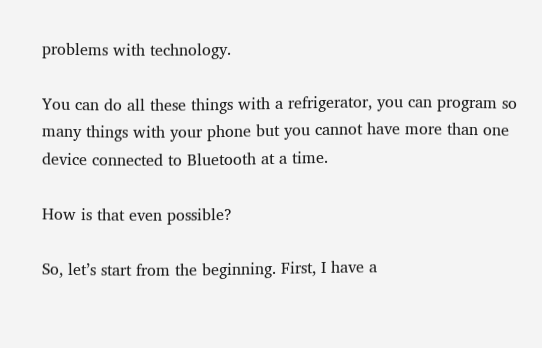problems with technology.

You can do all these things with a refrigerator, you can program so many things with your phone but you cannot have more than one device connected to Bluetooth at a time.

How is that even possible?

So, let’s start from the beginning. First, I have a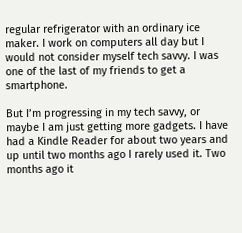regular refrigerator with an ordinary ice maker. I work on computers all day but I would not consider myself tech savvy. I was one of the last of my friends to get a smartphone.

But I’m progressing in my tech savvy, or maybe I am just getting more gadgets. I have had a Kindle Reader for about two years and up until two months ago I rarely used it. Two months ago it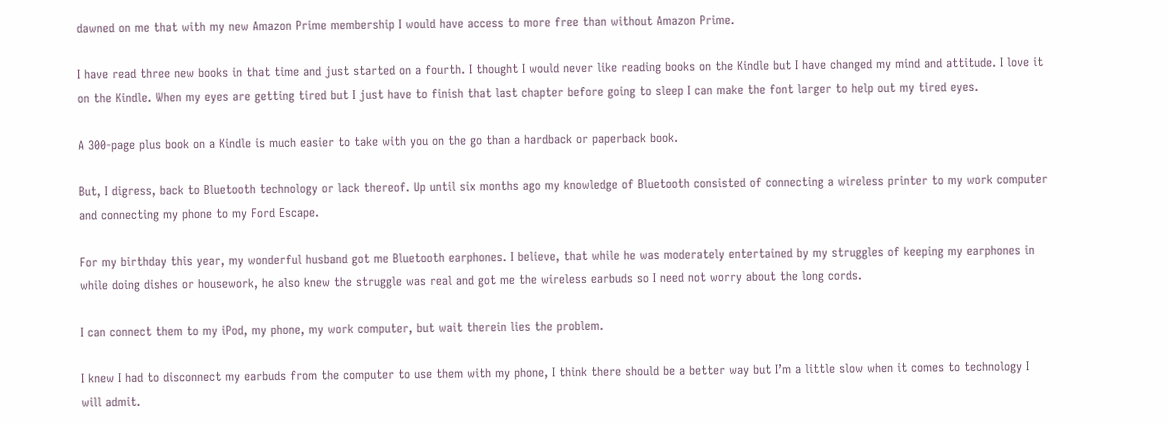dawned on me that with my new Amazon Prime membership I would have access to more free than without Amazon Prime.

I have read three new books in that time and just started on a fourth. I thought I would never like reading books on the Kindle but I have changed my mind and attitude. I love it on the Kindle. When my eyes are getting tired but I just have to finish that last chapter before going to sleep I can make the font larger to help out my tired eyes.

A 300-page plus book on a Kindle is much easier to take with you on the go than a hardback or paperback book.

But, I digress, back to Bluetooth technology or lack thereof. Up until six months ago my knowledge of Bluetooth consisted of connecting a wireless printer to my work computer and connecting my phone to my Ford Escape.

For my birthday this year, my wonderful husband got me Bluetooth earphones. I believe, that while he was moderately entertained by my struggles of keeping my earphones in while doing dishes or housework, he also knew the struggle was real and got me the wireless earbuds so I need not worry about the long cords.

I can connect them to my iPod, my phone, my work computer, but wait therein lies the problem.

I knew I had to disconnect my earbuds from the computer to use them with my phone, I think there should be a better way but I’m a little slow when it comes to technology I will admit.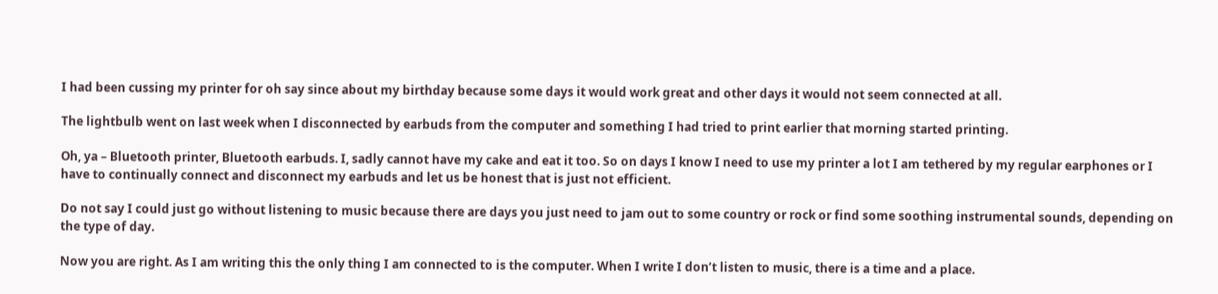I had been cussing my printer for oh say since about my birthday because some days it would work great and other days it would not seem connected at all.

The lightbulb went on last week when I disconnected by earbuds from the computer and something I had tried to print earlier that morning started printing.

Oh, ya – Bluetooth printer, Bluetooth earbuds. I, sadly cannot have my cake and eat it too. So on days I know I need to use my printer a lot I am tethered by my regular earphones or I have to continually connect and disconnect my earbuds and let us be honest that is just not efficient.

Do not say I could just go without listening to music because there are days you just need to jam out to some country or rock or find some soothing instrumental sounds, depending on the type of day.

Now you are right. As I am writing this the only thing I am connected to is the computer. When I write I don’t listen to music, there is a time and a place.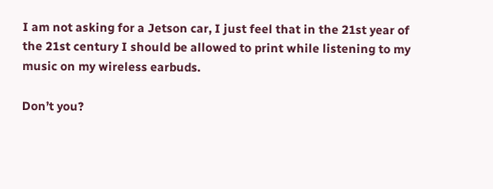I am not asking for a Jetson car, I just feel that in the 21st year of the 21st century I should be allowed to print while listening to my music on my wireless earbuds.

Don’t you?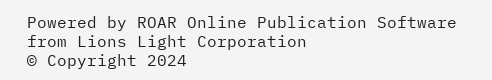Powered by ROAR Online Publication Software from Lions Light Corporation
© Copyright 2024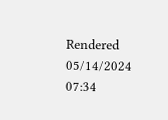Rendered 05/14/2024 07:34